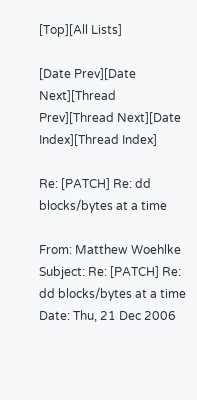[Top][All Lists]

[Date Prev][Date Next][Thread Prev][Thread Next][Date Index][Thread Index]

Re: [PATCH] Re: dd blocks/bytes at a time

From: Matthew Woehlke
Subject: Re: [PATCH] Re: dd blocks/bytes at a time
Date: Thu, 21 Dec 2006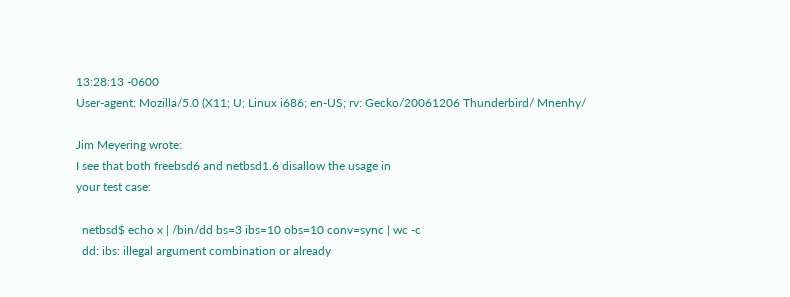13:28:13 -0600
User-agent: Mozilla/5.0 (X11; U; Linux i686; en-US; rv: Gecko/20061206 Thunderbird/ Mnenhy/

Jim Meyering wrote:
I see that both freebsd6 and netbsd1.6 disallow the usage in
your test case:

  netbsd$ echo x | /bin/dd bs=3 ibs=10 obs=10 conv=sync | wc -c
  dd: ibs: illegal argument combination or already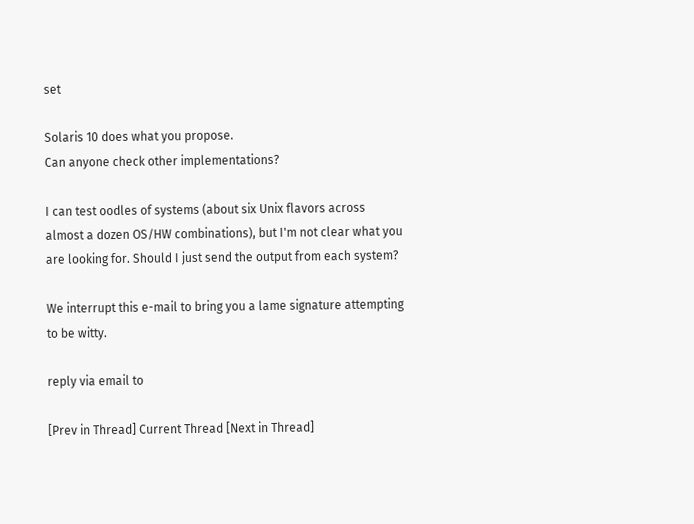set

Solaris 10 does what you propose.
Can anyone check other implementations?

I can test oodles of systems (about six Unix flavors across almost a dozen OS/HW combinations), but I'm not clear what you are looking for. Should I just send the output from each system?

We interrupt this e-mail to bring you a lame signature attempting to be witty.

reply via email to

[Prev in Thread] Current Thread [Next in Thread]